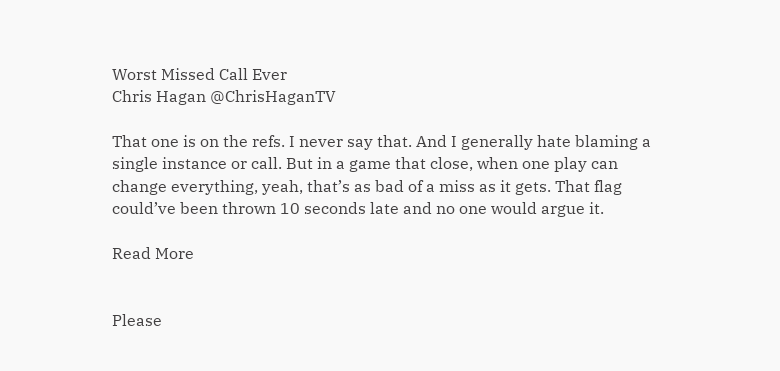Worst Missed Call Ever
Chris Hagan @ChrisHaganTV

That one is on the refs. I never say that. And I generally hate blaming a single instance or call. But in a game that close, when one play can change everything, yeah, that’s as bad of a miss as it gets. That flag could’ve been thrown 10 seconds late and no one would argue it.

Read More


Please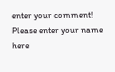enter your comment!
Please enter your name here